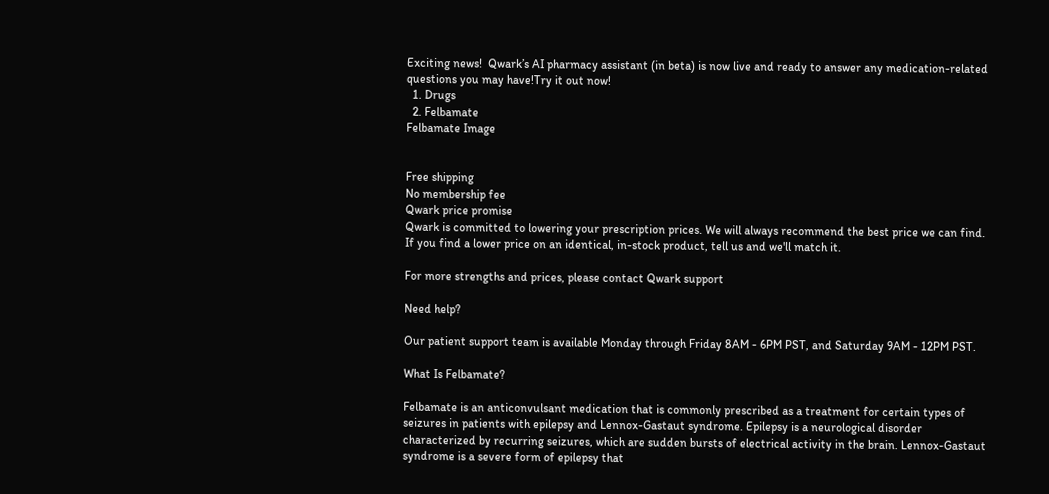Exciting news!  Qwark’s AI pharmacy assistant (in beta) is now live and ready to answer any medication-related questions you may have!Try it out now!
  1. Drugs
  2. Felbamate
Felbamate Image


Free shipping
No membership fee
Qwark price promise
Qwark is committed to lowering your prescription prices. We will always recommend the best price we can find. If you find a lower price on an identical, in-stock product, tell us and we'll match it.

For more strengths and prices, please contact Qwark support

Need help?

Our patient support team is available Monday through Friday 8AM - 6PM PST, and Saturday 9AM - 12PM PST.

What Is Felbamate?

Felbamate is an anticonvulsant medication that is commonly prescribed as a treatment for certain types of seizures in patients with epilepsy and Lennox-Gastaut syndrome. Epilepsy is a neurological disorder characterized by recurring seizures, which are sudden bursts of electrical activity in the brain. Lennox-Gastaut syndrome is a severe form of epilepsy that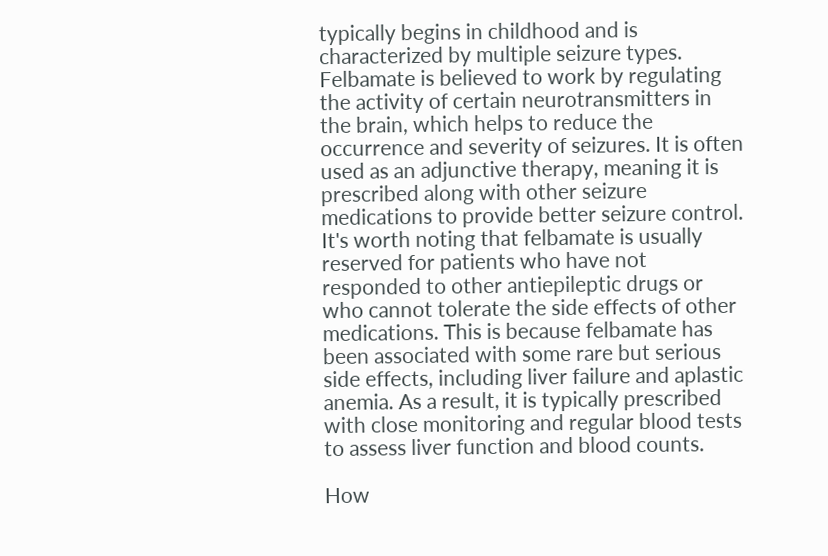typically begins in childhood and is characterized by multiple seizure types. Felbamate is believed to work by regulating the activity of certain neurotransmitters in the brain, which helps to reduce the occurrence and severity of seizures. It is often used as an adjunctive therapy, meaning it is prescribed along with other seizure medications to provide better seizure control. It's worth noting that felbamate is usually reserved for patients who have not responded to other antiepileptic drugs or who cannot tolerate the side effects of other medications. This is because felbamate has been associated with some rare but serious side effects, including liver failure and aplastic anemia. As a result, it is typically prescribed with close monitoring and regular blood tests to assess liver function and blood counts.

How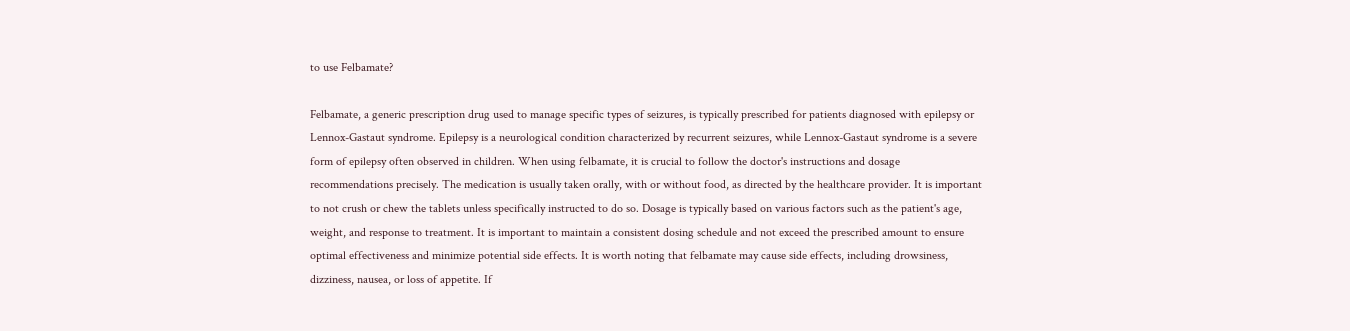to use Felbamate?

Felbamate, a generic prescription drug used to manage specific types of seizures, is typically prescribed for patients diagnosed with epilepsy or Lennox-Gastaut syndrome. Epilepsy is a neurological condition characterized by recurrent seizures, while Lennox-Gastaut syndrome is a severe form of epilepsy often observed in children. When using felbamate, it is crucial to follow the doctor's instructions and dosage recommendations precisely. The medication is usually taken orally, with or without food, as directed by the healthcare provider. It is important to not crush or chew the tablets unless specifically instructed to do so. Dosage is typically based on various factors such as the patient's age, weight, and response to treatment. It is important to maintain a consistent dosing schedule and not exceed the prescribed amount to ensure optimal effectiveness and minimize potential side effects. It is worth noting that felbamate may cause side effects, including drowsiness, dizziness, nausea, or loss of appetite. If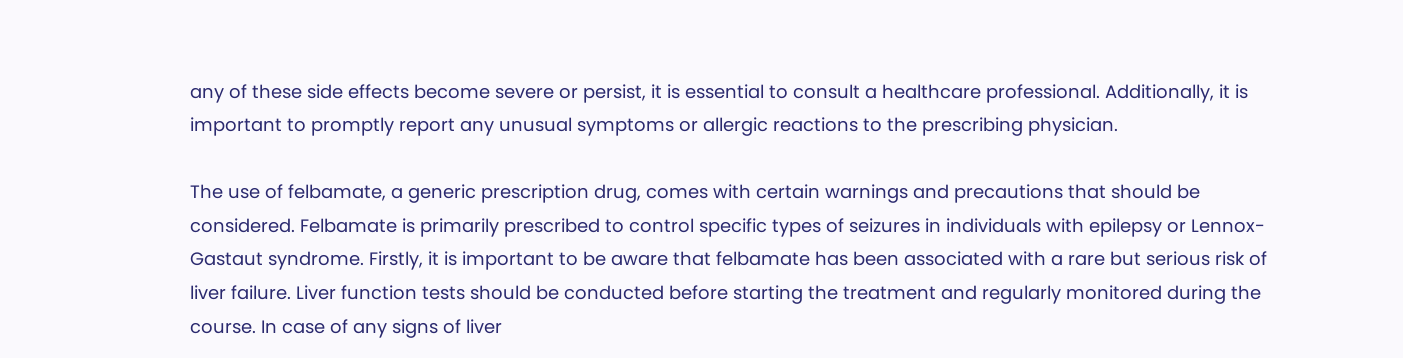any of these side effects become severe or persist, it is essential to consult a healthcare professional. Additionally, it is important to promptly report any unusual symptoms or allergic reactions to the prescribing physician.

The use of felbamate, a generic prescription drug, comes with certain warnings and precautions that should be considered. Felbamate is primarily prescribed to control specific types of seizures in individuals with epilepsy or Lennox-Gastaut syndrome. Firstly, it is important to be aware that felbamate has been associated with a rare but serious risk of liver failure. Liver function tests should be conducted before starting the treatment and regularly monitored during the course. In case of any signs of liver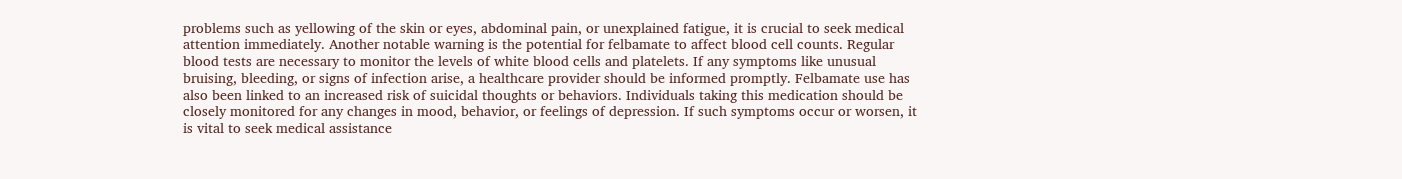problems such as yellowing of the skin or eyes, abdominal pain, or unexplained fatigue, it is crucial to seek medical attention immediately. Another notable warning is the potential for felbamate to affect blood cell counts. Regular blood tests are necessary to monitor the levels of white blood cells and platelets. If any symptoms like unusual bruising, bleeding, or signs of infection arise, a healthcare provider should be informed promptly. Felbamate use has also been linked to an increased risk of suicidal thoughts or behaviors. Individuals taking this medication should be closely monitored for any changes in mood, behavior, or feelings of depression. If such symptoms occur or worsen, it is vital to seek medical assistance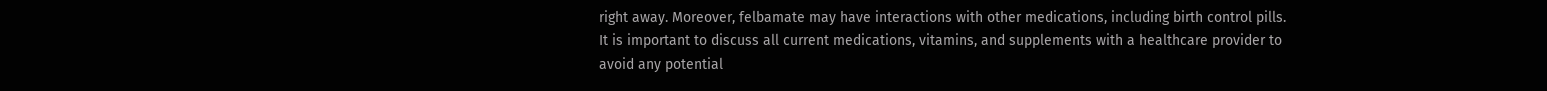right away. Moreover, felbamate may have interactions with other medications, including birth control pills. It is important to discuss all current medications, vitamins, and supplements with a healthcare provider to avoid any potential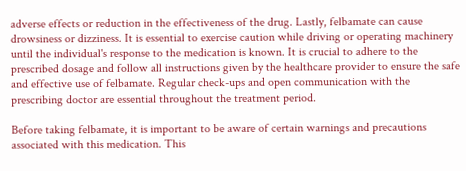adverse effects or reduction in the effectiveness of the drug. Lastly, felbamate can cause drowsiness or dizziness. It is essential to exercise caution while driving or operating machinery until the individual's response to the medication is known. It is crucial to adhere to the prescribed dosage and follow all instructions given by the healthcare provider to ensure the safe and effective use of felbamate. Regular check-ups and open communication with the prescribing doctor are essential throughout the treatment period.

Before taking felbamate, it is important to be aware of certain warnings and precautions associated with this medication. This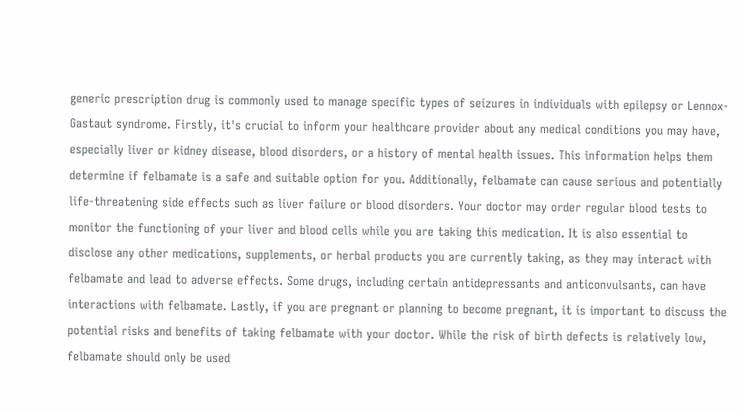generic prescription drug is commonly used to manage specific types of seizures in individuals with epilepsy or Lennox-Gastaut syndrome. Firstly, it's crucial to inform your healthcare provider about any medical conditions you may have, especially liver or kidney disease, blood disorders, or a history of mental health issues. This information helps them determine if felbamate is a safe and suitable option for you. Additionally, felbamate can cause serious and potentially life-threatening side effects such as liver failure or blood disorders. Your doctor may order regular blood tests to monitor the functioning of your liver and blood cells while you are taking this medication. It is also essential to disclose any other medications, supplements, or herbal products you are currently taking, as they may interact with felbamate and lead to adverse effects. Some drugs, including certain antidepressants and anticonvulsants, can have interactions with felbamate. Lastly, if you are pregnant or planning to become pregnant, it is important to discuss the potential risks and benefits of taking felbamate with your doctor. While the risk of birth defects is relatively low, felbamate should only be used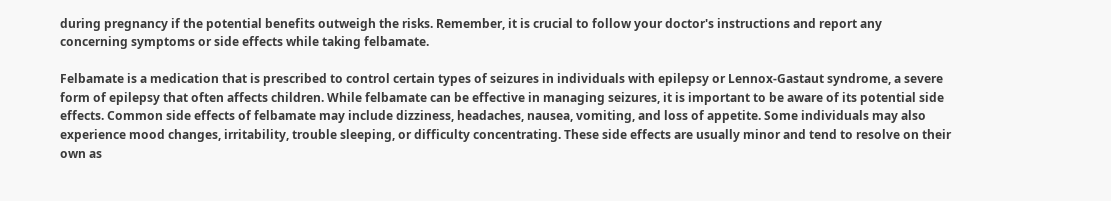during pregnancy if the potential benefits outweigh the risks. Remember, it is crucial to follow your doctor's instructions and report any concerning symptoms or side effects while taking felbamate.

Felbamate is a medication that is prescribed to control certain types of seizures in individuals with epilepsy or Lennox-Gastaut syndrome, a severe form of epilepsy that often affects children. While felbamate can be effective in managing seizures, it is important to be aware of its potential side effects. Common side effects of felbamate may include dizziness, headaches, nausea, vomiting, and loss of appetite. Some individuals may also experience mood changes, irritability, trouble sleeping, or difficulty concentrating. These side effects are usually minor and tend to resolve on their own as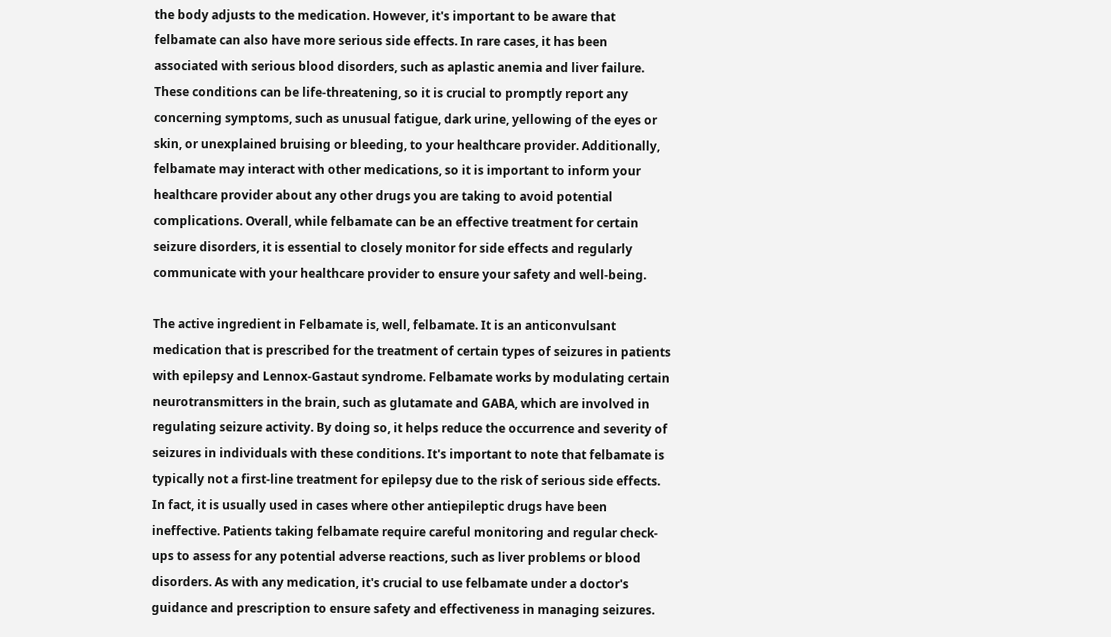the body adjusts to the medication. However, it's important to be aware that felbamate can also have more serious side effects. In rare cases, it has been associated with serious blood disorders, such as aplastic anemia and liver failure. These conditions can be life-threatening, so it is crucial to promptly report any concerning symptoms, such as unusual fatigue, dark urine, yellowing of the eyes or skin, or unexplained bruising or bleeding, to your healthcare provider. Additionally, felbamate may interact with other medications, so it is important to inform your healthcare provider about any other drugs you are taking to avoid potential complications. Overall, while felbamate can be an effective treatment for certain seizure disorders, it is essential to closely monitor for side effects and regularly communicate with your healthcare provider to ensure your safety and well-being.

The active ingredient in Felbamate is, well, felbamate. It is an anticonvulsant medication that is prescribed for the treatment of certain types of seizures in patients with epilepsy and Lennox-Gastaut syndrome. Felbamate works by modulating certain neurotransmitters in the brain, such as glutamate and GABA, which are involved in regulating seizure activity. By doing so, it helps reduce the occurrence and severity of seizures in individuals with these conditions. It's important to note that felbamate is typically not a first-line treatment for epilepsy due to the risk of serious side effects. In fact, it is usually used in cases where other antiepileptic drugs have been ineffective. Patients taking felbamate require careful monitoring and regular check-ups to assess for any potential adverse reactions, such as liver problems or blood disorders. As with any medication, it's crucial to use felbamate under a doctor's guidance and prescription to ensure safety and effectiveness in managing seizures.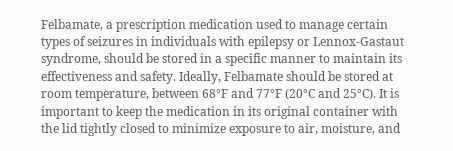Felbamate, a prescription medication used to manage certain types of seizures in individuals with epilepsy or Lennox-Gastaut syndrome, should be stored in a specific manner to maintain its effectiveness and safety. Ideally, Felbamate should be stored at room temperature, between 68°F and 77°F (20°C and 25°C). It is important to keep the medication in its original container with the lid tightly closed to minimize exposure to air, moisture, and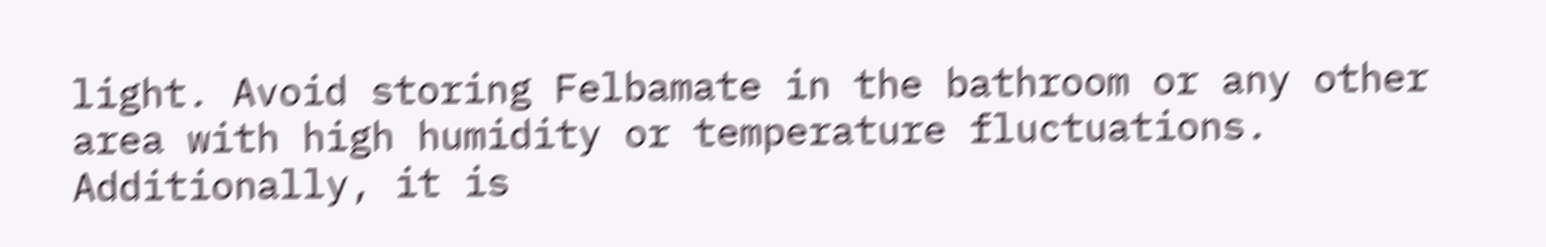light. Avoid storing Felbamate in the bathroom or any other area with high humidity or temperature fluctuations. Additionally, it is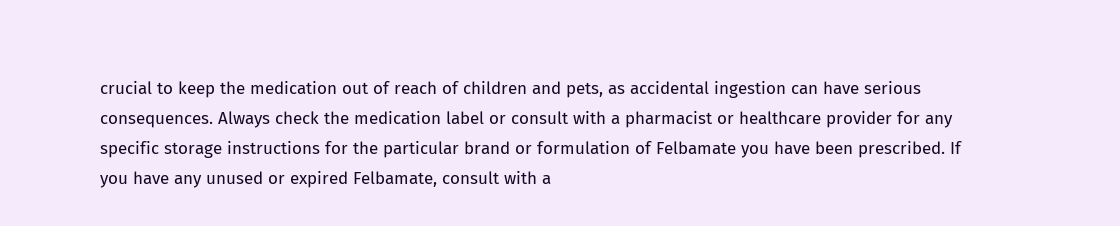crucial to keep the medication out of reach of children and pets, as accidental ingestion can have serious consequences. Always check the medication label or consult with a pharmacist or healthcare provider for any specific storage instructions for the particular brand or formulation of Felbamate you have been prescribed. If you have any unused or expired Felbamate, consult with a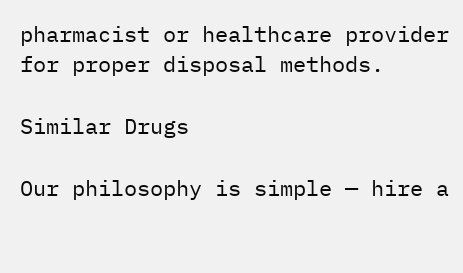pharmacist or healthcare provider for proper disposal methods.

Similar Drugs

Our philosophy is simple — hire a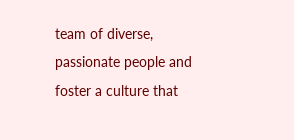team of diverse, passionate people and foster a culture that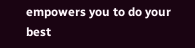empowers you to do your best